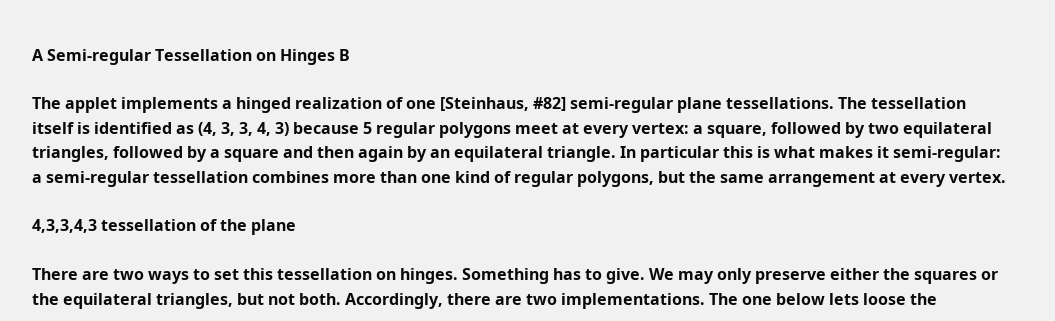A Semi-regular Tessellation on Hinges B

The applet implements a hinged realization of one [Steinhaus, #82] semi-regular plane tessellations. The tessellation itself is identified as (4, 3, 3, 4, 3) because 5 regular polygons meet at every vertex: a square, followed by two equilateral triangles, followed by a square and then again by an equilateral triangle. In particular this is what makes it semi-regular: a semi-regular tessellation combines more than one kind of regular polygons, but the same arrangement at every vertex.

4,3,3,4,3 tessellation of the plane

There are two ways to set this tessellation on hinges. Something has to give. We may only preserve either the squares or the equilateral triangles, but not both. Accordingly, there are two implementations. The one below lets loose the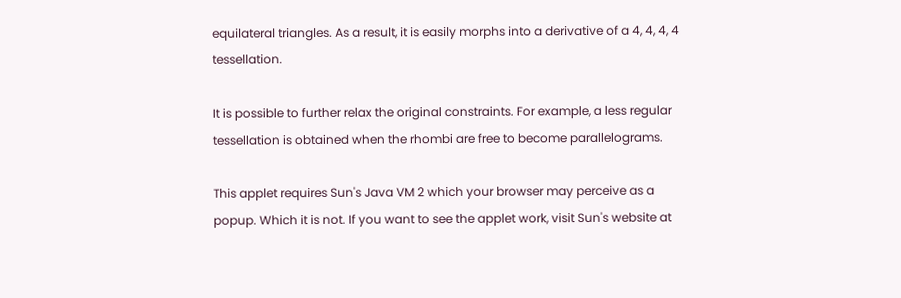equilateral triangles. As a result, it is easily morphs into a derivative of a 4, 4, 4, 4 tessellation.

It is possible to further relax the original constraints. For example, a less regular tessellation is obtained when the rhombi are free to become parallelograms.

This applet requires Sun's Java VM 2 which your browser may perceive as a popup. Which it is not. If you want to see the applet work, visit Sun's website at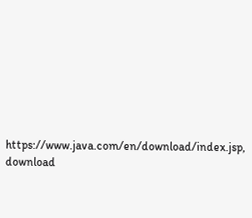https://www.java.com/en/download/index.jsp, download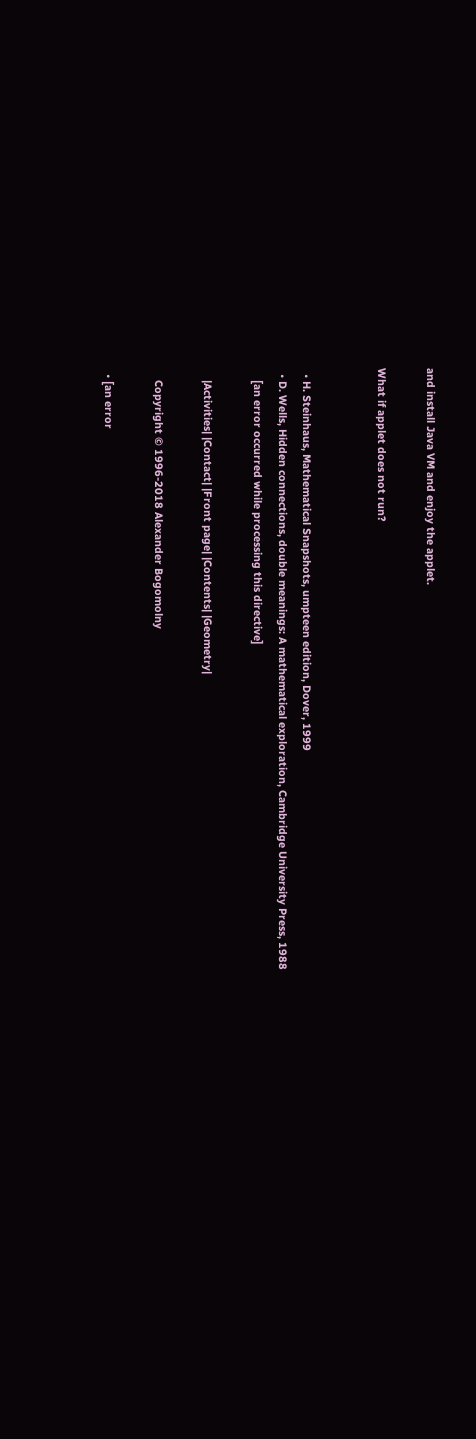and install Java VM and enjoy the applet.

What if applet does not run?


  • H. Steinhaus, Mathematical Snapshots, umpteen edition, Dover, 1999
  • D. Wells, Hidden connections, double meanings: A mathematical exploration, Cambridge University Press, 1988
    [an error occurred while processing this directive]

    |Activities| |Contact| |Front page| |Contents| |Geometry|

    Copyright © 1996-2018 Alexander Bogomolny

  • [an error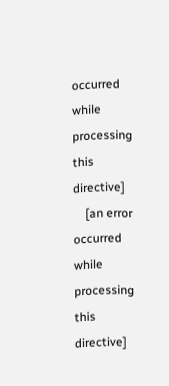occurred while processing this directive]
    [an error occurred while processing this directive]